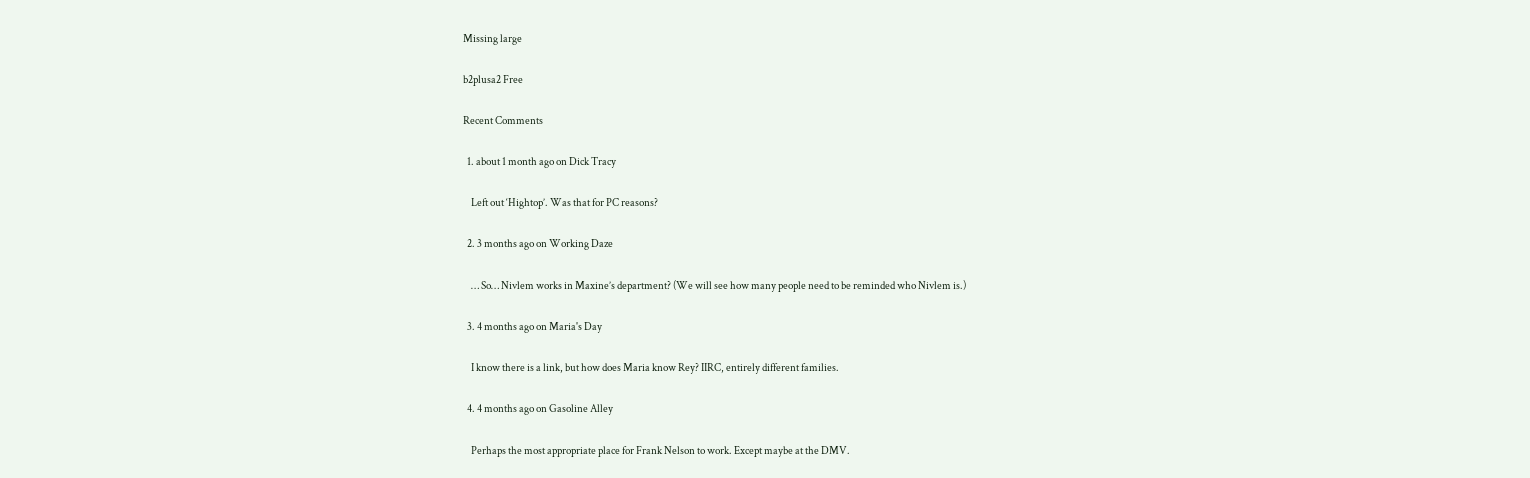Missing large

b2plusa2 Free

Recent Comments

  1. about 1 month ago on Dick Tracy

    Left out ‘Hightop’. Was that for PC reasons?

  2. 3 months ago on Working Daze

    … So… Nivlem works in Maxine’s department? (We will see how many people need to be reminded who Nivlem is.)

  3. 4 months ago on Maria's Day

    I know there is a link, but how does Maria know Rey? IIRC, entirely different families.

  4. 4 months ago on Gasoline Alley

    Perhaps the most appropriate place for Frank Nelson to work. Except maybe at the DMV.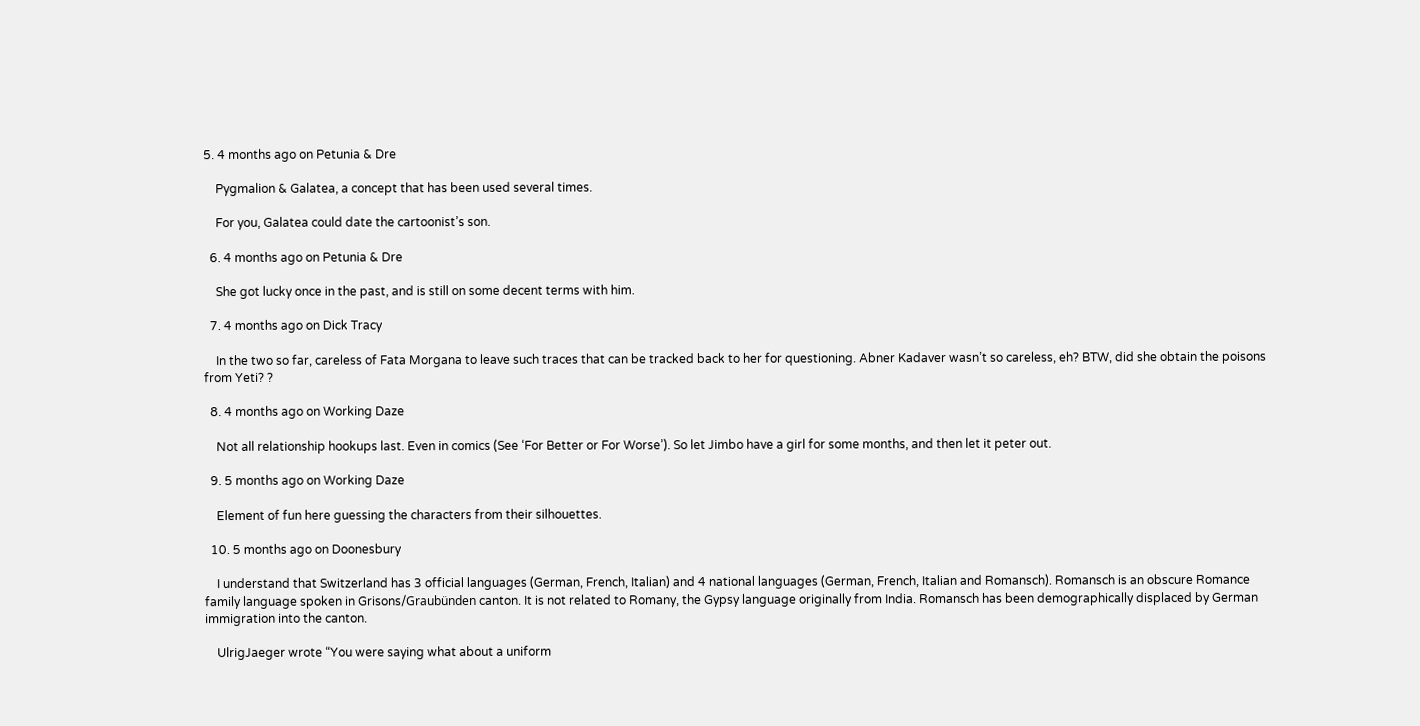5. 4 months ago on Petunia & Dre

    Pygmalion & Galatea, a concept that has been used several times.

    For you, Galatea could date the cartoonist’s son.

  6. 4 months ago on Petunia & Dre

    She got lucky once in the past, and is still on some decent terms with him.

  7. 4 months ago on Dick Tracy

    In the two so far, careless of Fata Morgana to leave such traces that can be tracked back to her for questioning. Abner Kadaver wasn’t so careless, eh? BTW, did she obtain the poisons from Yeti? ?

  8. 4 months ago on Working Daze

    Not all relationship hookups last. Even in comics (See ‘For Better or For Worse’). So let Jimbo have a girl for some months, and then let it peter out.

  9. 5 months ago on Working Daze

    Element of fun here guessing the characters from their silhouettes.

  10. 5 months ago on Doonesbury

    I understand that Switzerland has 3 official languages (German, French, Italian) and 4 national languages (German, French, Italian and Romansch). Romansch is an obscure Romance family language spoken in Grisons/Graubünden canton. It is not related to Romany, the Gypsy language originally from India. Romansch has been demographically displaced by German immigration into the canton.

    UlrigJaeger wrote “You were saying what about a uniform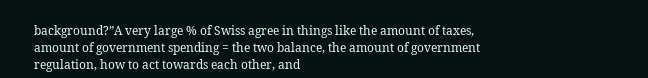background?”A very large % of Swiss agree in things like the amount of taxes, amount of government spending = the two balance, the amount of government regulation, how to act towards each other, and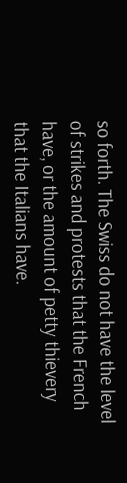so forth. The Swiss do not have the level of strikes and protests that the French have, or the amount of petty thievery that the Italians have.